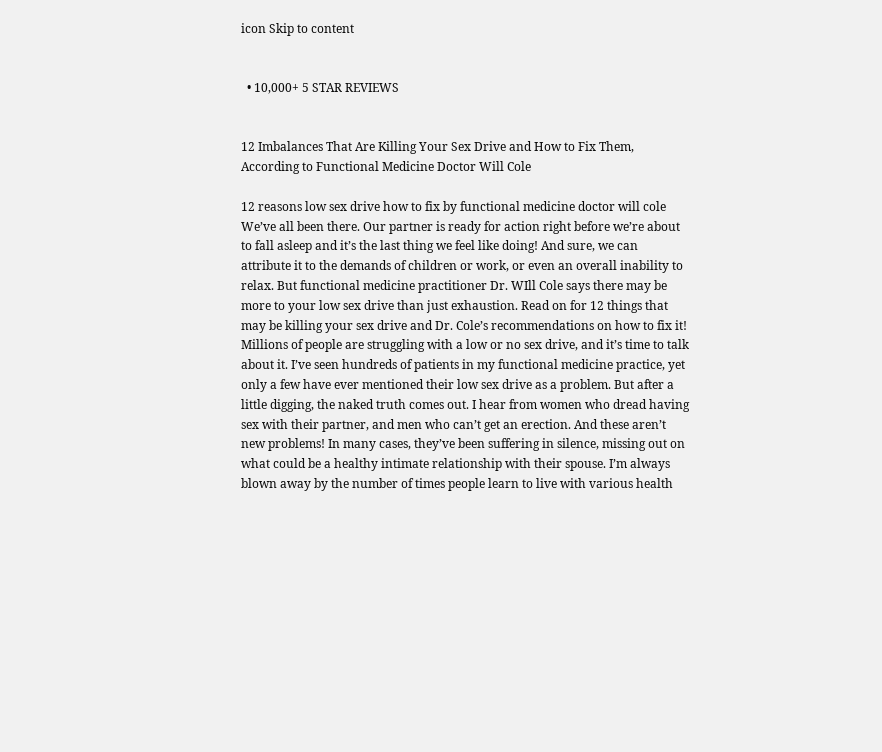icon Skip to content


  • 10,000+ 5 STAR REVIEWS


12 Imbalances That Are Killing Your Sex Drive and How to Fix Them, According to Functional Medicine Doctor Will Cole

12 reasons low sex drive how to fix by functional medicine doctor will cole
We’ve all been there. Our partner is ready for action right before we’re about to fall asleep and it’s the last thing we feel like doing! And sure, we can attribute it to the demands of children or work, or even an overall inability to relax. But functional medicine practitioner Dr. WIll Cole says there may be more to your low sex drive than just exhaustion. Read on for 12 things that may be killing your sex drive and Dr. Cole’s recommendations on how to fix it! Millions of people are struggling with a low or no sex drive, and it’s time to talk about it. I’ve seen hundreds of patients in my functional medicine practice, yet only a few have ever mentioned their low sex drive as a problem. But after a little digging, the naked truth comes out. I hear from women who dread having sex with their partner, and men who can’t get an erection. And these aren’t new problems! In many cases, they’ve been suffering in silence, missing out on what could be a healthy intimate relationship with their spouse. I’m always blown away by the number of times people learn to live with various health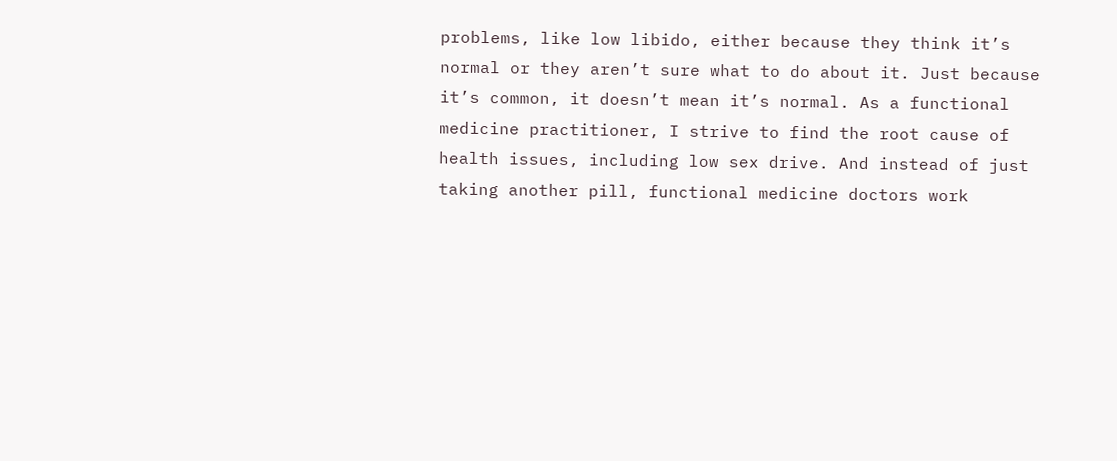problems, like low libido, either because they think it’s normal or they aren’t sure what to do about it. Just because it’s common, it doesn’t mean it’s normal. As a functional medicine practitioner, I strive to find the root cause of health issues, including low sex drive. And instead of just taking another pill, functional medicine doctors work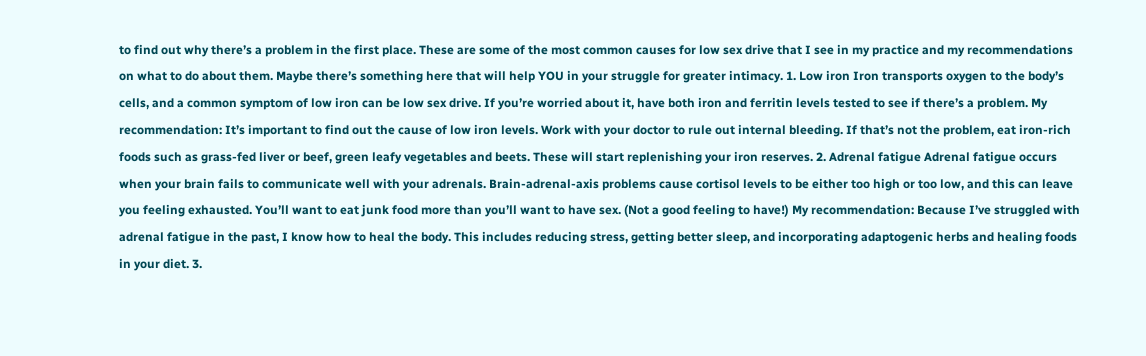to find out why there’s a problem in the first place. These are some of the most common causes for low sex drive that I see in my practice and my recommendations on what to do about them. Maybe there’s something here that will help YOU in your struggle for greater intimacy. 1. Low iron Iron transports oxygen to the body’s cells, and a common symptom of low iron can be low sex drive. If you’re worried about it, have both iron and ferritin levels tested to see if there’s a problem. My recommendation: It’s important to find out the cause of low iron levels. Work with your doctor to rule out internal bleeding. If that’s not the problem, eat iron-rich foods such as grass-fed liver or beef, green leafy vegetables and beets. These will start replenishing your iron reserves. 2. Adrenal fatigue Adrenal fatigue occurs when your brain fails to communicate well with your adrenals. Brain-adrenal-axis problems cause cortisol levels to be either too high or too low, and this can leave you feeling exhausted. You’ll want to eat junk food more than you’ll want to have sex. (Not a good feeling to have!) My recommendation: Because I’ve struggled with adrenal fatigue in the past, I know how to heal the body. This includes reducing stress, getting better sleep, and incorporating adaptogenic herbs and healing foods in your diet. 3.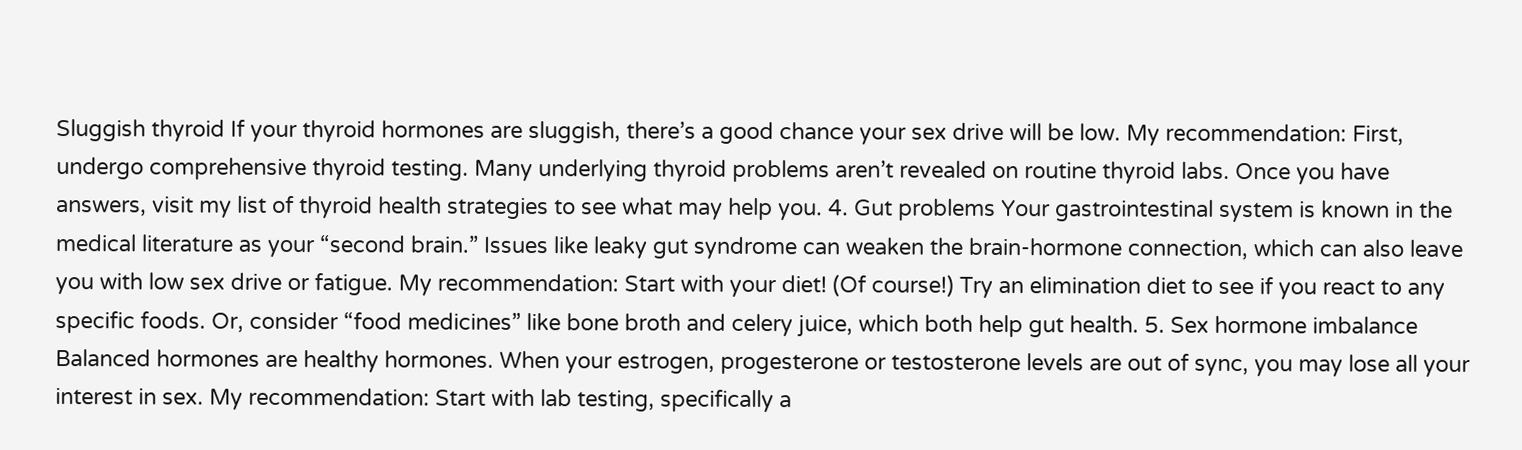Sluggish thyroid If your thyroid hormones are sluggish, there’s a good chance your sex drive will be low. My recommendation: First, undergo comprehensive thyroid testing. Many underlying thyroid problems aren’t revealed on routine thyroid labs. Once you have answers, visit my list of thyroid health strategies to see what may help you. 4. Gut problems Your gastrointestinal system is known in the medical literature as your “second brain.” Issues like leaky gut syndrome can weaken the brain-hormone connection, which can also leave you with low sex drive or fatigue. My recommendation: Start with your diet! (Of course!) Try an elimination diet to see if you react to any specific foods. Or, consider “food medicines” like bone broth and celery juice, which both help gut health. 5. Sex hormone imbalance Balanced hormones are healthy hormones. When your estrogen, progesterone or testosterone levels are out of sync, you may lose all your interest in sex. My recommendation: Start with lab testing, specifically a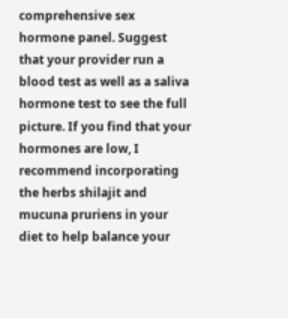comprehensive sex hormone panel. Suggest that your provider run a blood test as well as a saliva hormone test to see the full picture. If you find that your hormones are low, I recommend incorporating the herbs shilajit and mucuna pruriens in your diet to help balance your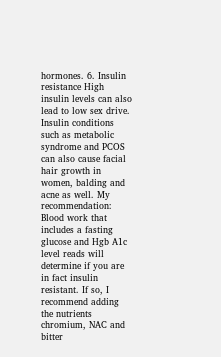hormones. 6. Insulin resistance High insulin levels can also lead to low sex drive. Insulin conditions such as metabolic syndrome and PCOS can also cause facial hair growth in women, balding and acne as well. My recommendation: Blood work that includes a fasting glucose and Hgb A1c level reads will determine if you are in fact insulin resistant. If so, I recommend adding the nutrients chromium, NAC and bitter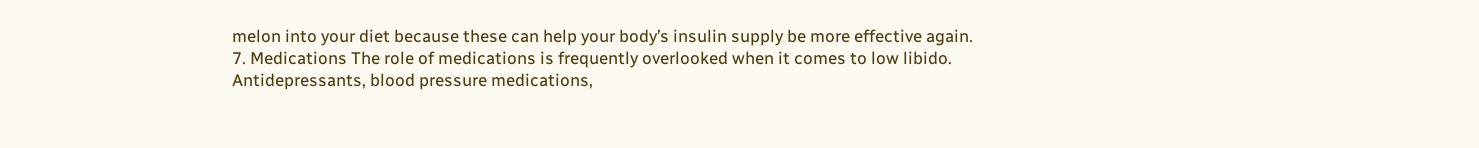melon into your diet because these can help your body’s insulin supply be more effective again. 7. Medications The role of medications is frequently overlooked when it comes to low libido. Antidepressants, blood pressure medications,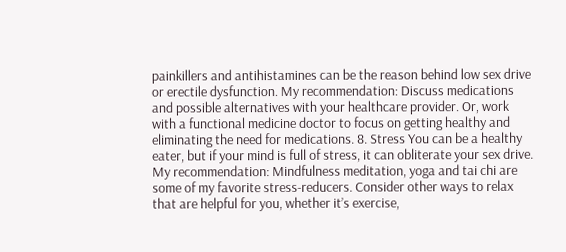painkillers and antihistamines can be the reason behind low sex drive or erectile dysfunction. My recommendation: Discuss medications and possible alternatives with your healthcare provider. Or, work with a functional medicine doctor to focus on getting healthy and eliminating the need for medications. 8. Stress You can be a healthy eater, but if your mind is full of stress, it can obliterate your sex drive. My recommendation: Mindfulness meditation, yoga and tai chi are some of my favorite stress-reducers. Consider other ways to relax that are helpful for you, whether it’s exercise,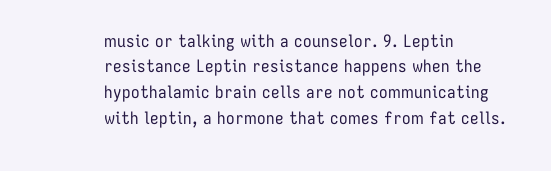music or talking with a counselor. 9. Leptin resistance Leptin resistance happens when the hypothalamic brain cells are not communicating with leptin, a hormone that comes from fat cells.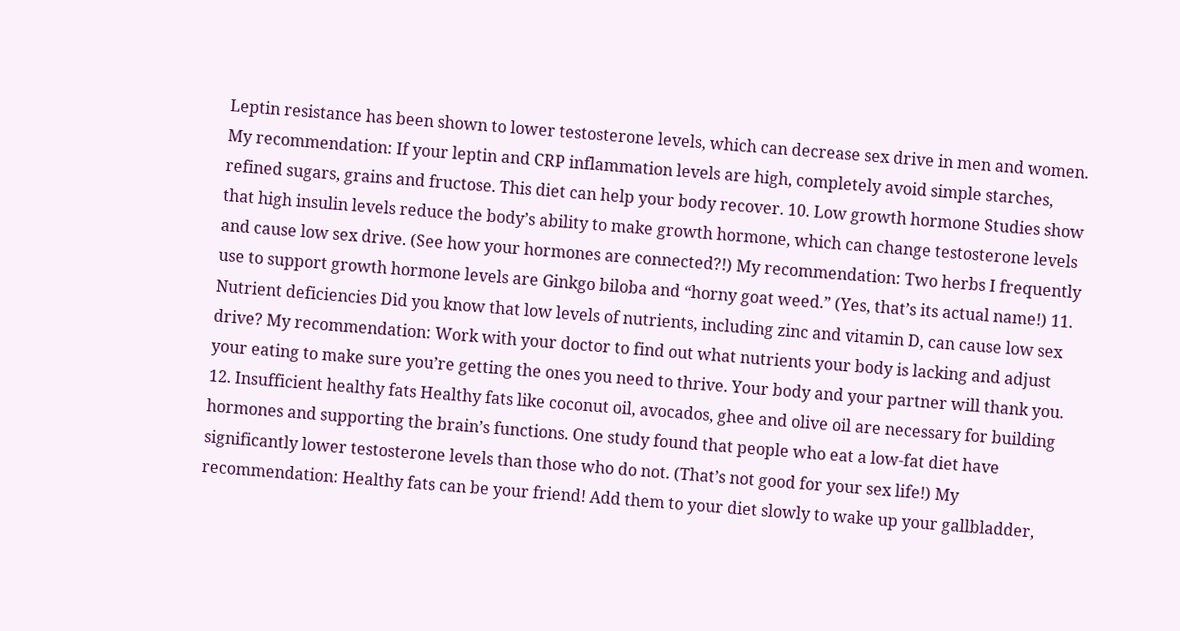Leptin resistance has been shown to lower testosterone levels, which can decrease sex drive in men and women. My recommendation: If your leptin and CRP inflammation levels are high, completely avoid simple starches, refined sugars, grains and fructose. This diet can help your body recover. 10. Low growth hormone Studies show that high insulin levels reduce the body’s ability to make growth hormone, which can change testosterone levels and cause low sex drive. (See how your hormones are connected?!) My recommendation: Two herbs I frequently use to support growth hormone levels are Ginkgo biloba and “horny goat weed.” (Yes, that’s its actual name!) 11. Nutrient deficiencies Did you know that low levels of nutrients, including zinc and vitamin D, can cause low sex drive? My recommendation: Work with your doctor to find out what nutrients your body is lacking and adjust your eating to make sure you’re getting the ones you need to thrive. Your body and your partner will thank you. 12. Insufficient healthy fats Healthy fats like coconut oil, avocados, ghee and olive oil are necessary for building hormones and supporting the brain’s functions. One study found that people who eat a low-fat diet have significantly lower testosterone levels than those who do not. (That’s not good for your sex life!) My recommendation: Healthy fats can be your friend! Add them to your diet slowly to wake up your gallbladder,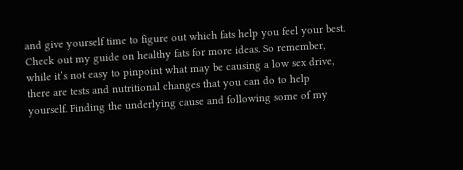and give yourself time to figure out which fats help you feel your best. Check out my guide on healthy fats for more ideas. So remember, while it’s not easy to pinpoint what may be causing a low sex drive, there are tests and nutritional changes that you can do to help yourself. Finding the underlying cause and following some of my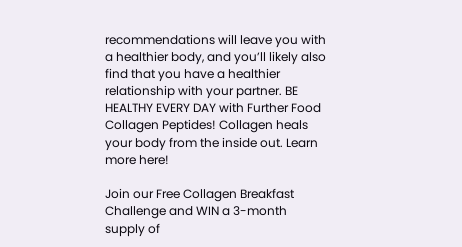recommendations will leave you with a healthier body, and you’ll likely also find that you have a healthier relationship with your partner. BE HEALTHY EVERY DAY with Further Food Collagen Peptides! Collagen heals your body from the inside out. Learn more here!

Join our Free Collagen Breakfast Challenge and WIN a 3-month supply of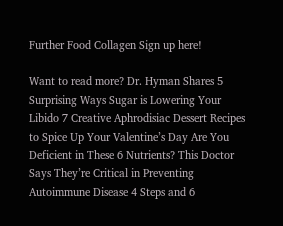Further Food Collagen Sign up here!

Want to read more? Dr. Hyman Shares 5 Surprising Ways Sugar is Lowering Your Libido 7 Creative Aphrodisiac Dessert Recipes to Spice Up Your Valentine’s Day Are You Deficient in These 6 Nutrients? This Doctor Says They’re Critical in Preventing Autoimmune Disease 4 Steps and 6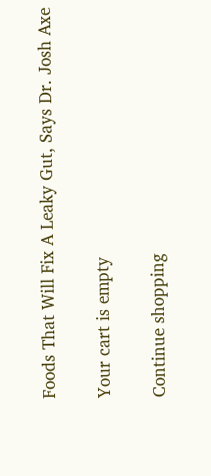Foods That Will Fix A Leaky Gut, Says Dr. Josh Axe

Your cart is empty

Continue shopping